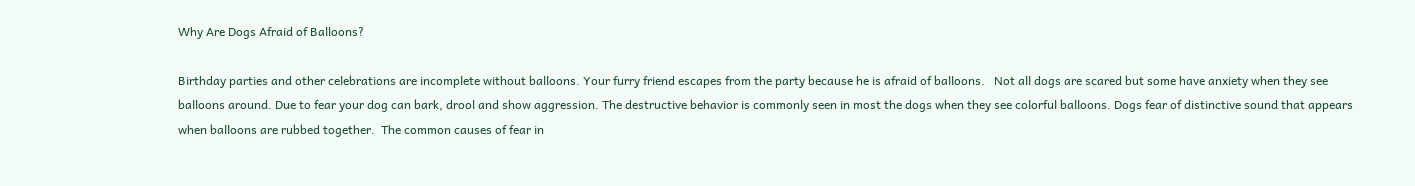Why Are Dogs Afraid of Balloons?

Birthday parties and other celebrations are incomplete without balloons. Your furry friend escapes from the party because he is afraid of balloons.   Not all dogs are scared but some have anxiety when they see balloons around. Due to fear your dog can bark, drool and show aggression. The destructive behavior is commonly seen in most the dogs when they see colorful balloons. Dogs fear of distinctive sound that appears when balloons are rubbed together.  The common causes of fear in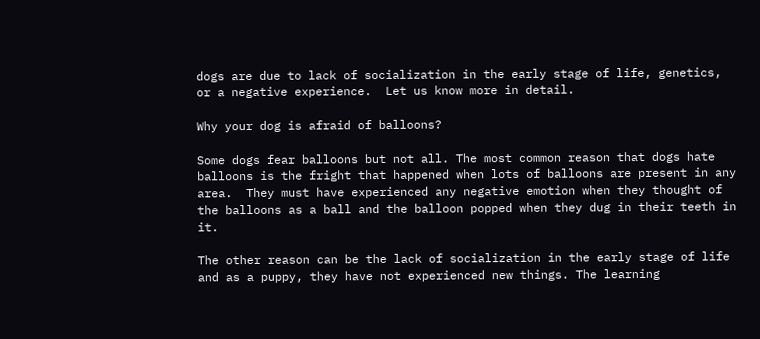dogs are due to lack of socialization in the early stage of life, genetics, or a negative experience.  Let us know more in detail.

Why your dog is afraid of balloons?

Some dogs fear balloons but not all. The most common reason that dogs hate balloons is the fright that happened when lots of balloons are present in any area.  They must have experienced any negative emotion when they thought of the balloons as a ball and the balloon popped when they dug in their teeth in it.

The other reason can be the lack of socialization in the early stage of life and as a puppy, they have not experienced new things. The learning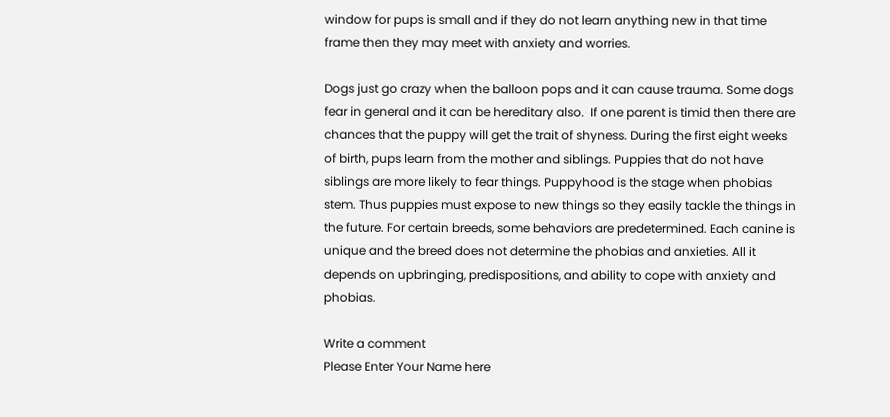window for pups is small and if they do not learn anything new in that time frame then they may meet with anxiety and worries.

Dogs just go crazy when the balloon pops and it can cause trauma. Some dogs fear in general and it can be hereditary also.  If one parent is timid then there are chances that the puppy will get the trait of shyness. During the first eight weeks of birth, pups learn from the mother and siblings. Puppies that do not have siblings are more likely to fear things. Puppyhood is the stage when phobias stem. Thus puppies must expose to new things so they easily tackle the things in the future. For certain breeds, some behaviors are predetermined. Each canine is unique and the breed does not determine the phobias and anxieties. All it depends on upbringing, predispositions, and ability to cope with anxiety and phobias.

Write a comment
Please Enter Your Name here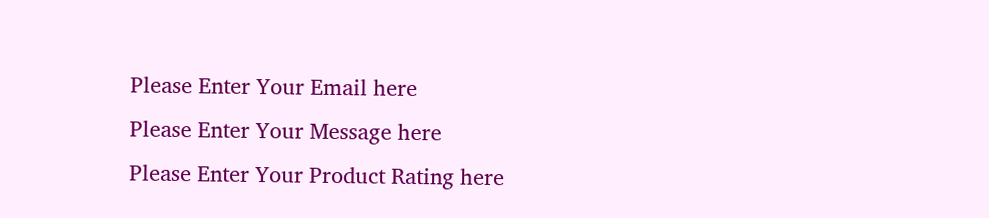Please Enter Your Email here
Please Enter Your Message here
Please Enter Your Product Rating here